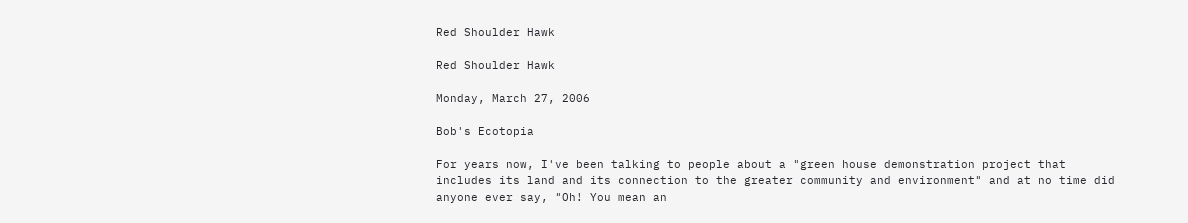Red Shoulder Hawk

Red Shoulder Hawk

Monday, March 27, 2006

Bob's Ecotopia

For years now, I've been talking to people about a "green house demonstration project that includes its land and its connection to the greater community and environment" and at no time did anyone ever say, "Oh! You mean an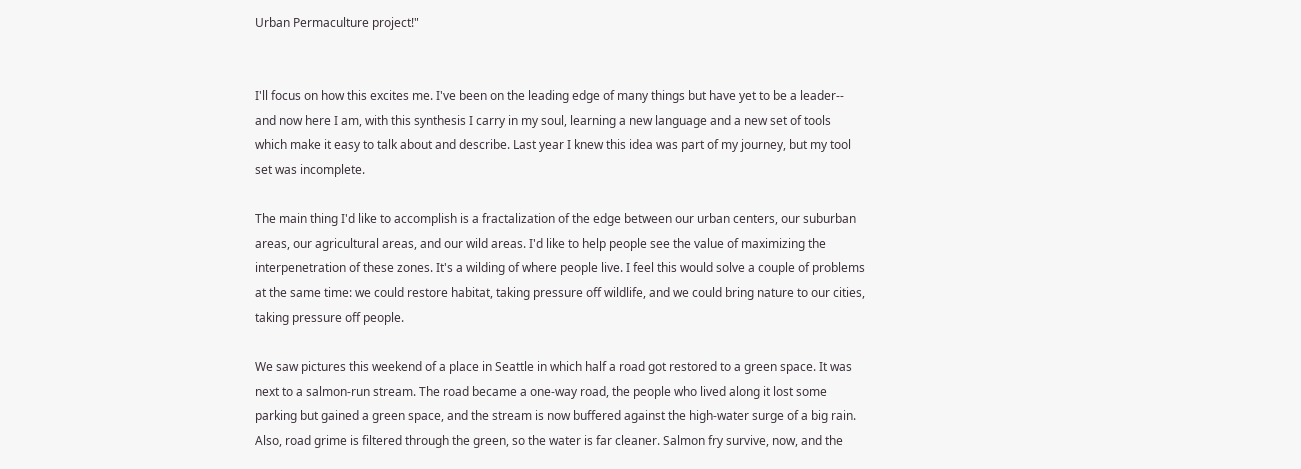Urban Permaculture project!"


I'll focus on how this excites me. I've been on the leading edge of many things but have yet to be a leader-- and now here I am, with this synthesis I carry in my soul, learning a new language and a new set of tools which make it easy to talk about and describe. Last year I knew this idea was part of my journey, but my tool set was incomplete.

The main thing I'd like to accomplish is a fractalization of the edge between our urban centers, our suburban areas, our agricultural areas, and our wild areas. I'd like to help people see the value of maximizing the interpenetration of these zones. It's a wilding of where people live. I feel this would solve a couple of problems at the same time: we could restore habitat, taking pressure off wildlife, and we could bring nature to our cities, taking pressure off people.

We saw pictures this weekend of a place in Seattle in which half a road got restored to a green space. It was next to a salmon-run stream. The road became a one-way road, the people who lived along it lost some parking but gained a green space, and the stream is now buffered against the high-water surge of a big rain. Also, road grime is filtered through the green, so the water is far cleaner. Salmon fry survive, now, and the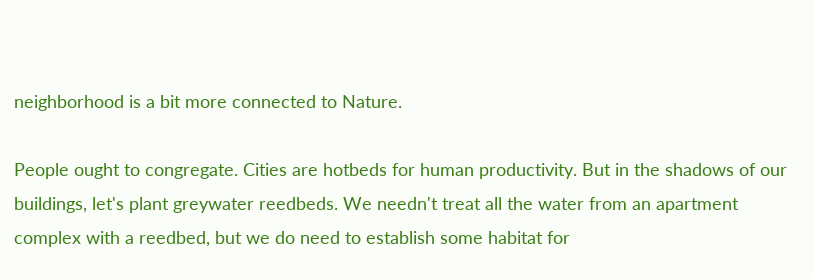neighborhood is a bit more connected to Nature.

People ought to congregate. Cities are hotbeds for human productivity. But in the shadows of our buildings, let's plant greywater reedbeds. We needn't treat all the water from an apartment complex with a reedbed, but we do need to establish some habitat for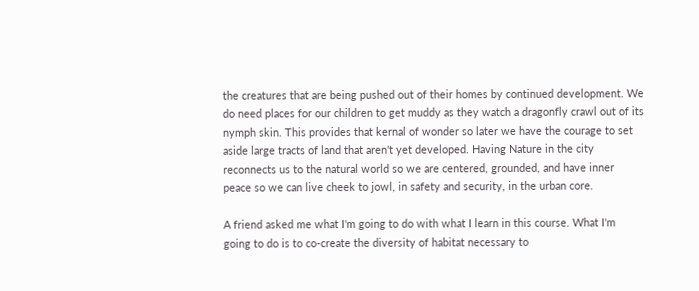the creatures that are being pushed out of their homes by continued development. We do need places for our children to get muddy as they watch a dragonfly crawl out of its nymph skin. This provides that kernal of wonder so later we have the courage to set aside large tracts of land that aren't yet developed. Having Nature in the city reconnects us to the natural world so we are centered, grounded, and have inner peace so we can live cheek to jowl, in safety and security, in the urban core.

A friend asked me what I'm going to do with what I learn in this course. What I'm going to do is to co-create the diversity of habitat necessary to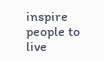inspire people to live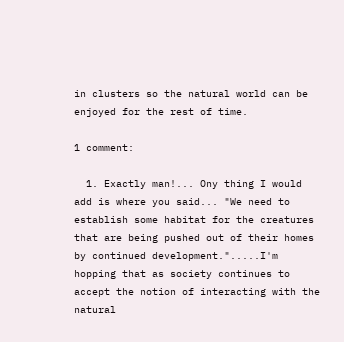in clusters so the natural world can be enjoyed for the rest of time.

1 comment:

  1. Exactly man!... Ony thing I would add is where you said... "We need to establish some habitat for the creatures that are being pushed out of their homes by continued development.".....I'm hopping that as society continues to accept the notion of interacting with the natural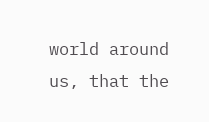world around us, that the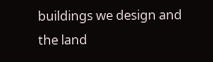buildings we design and the land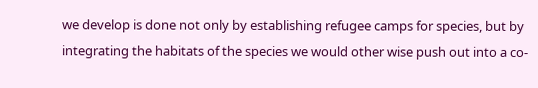we develop is done not only by establishing refugee camps for species, but by integrating the habitats of the species we would other wise push out into a co-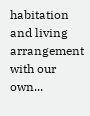habitation and living arrangement with our own...